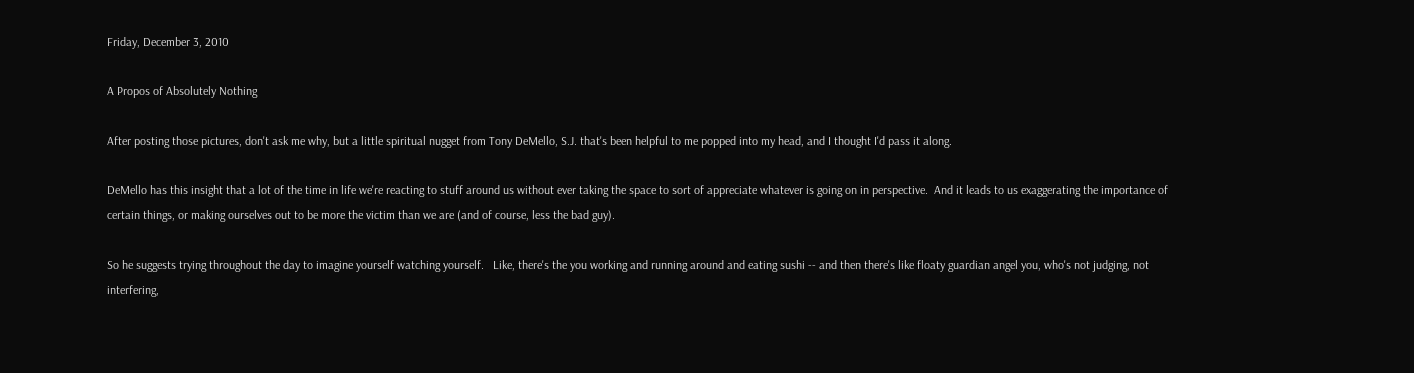Friday, December 3, 2010

A Propos of Absolutely Nothing

After posting those pictures, don't ask me why, but a little spiritual nugget from Tony DeMello, S.J. that's been helpful to me popped into my head, and I thought I'd pass it along.

DeMello has this insight that a lot of the time in life we're reacting to stuff around us without ever taking the space to sort of appreciate whatever is going on in perspective.  And it leads to us exaggerating the importance of certain things, or making ourselves out to be more the victim than we are (and of course, less the bad guy).

So he suggests trying throughout the day to imagine yourself watching yourself.   Like, there's the you working and running around and eating sushi -- and then there's like floaty guardian angel you, who's not judging, not interfering,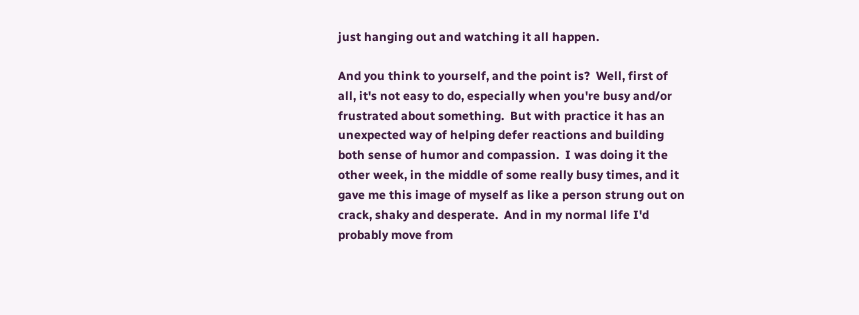just hanging out and watching it all happen.

And you think to yourself, and the point is?  Well, first of all, it's not easy to do, especially when you're busy and/or frustrated about something.  But with practice it has an unexpected way of helping defer reactions and building both sense of humor and compassion.  I was doing it the other week, in the middle of some really busy times, and it gave me this image of myself as like a person strung out on crack, shaky and desperate.  And in my normal life I'd probably move from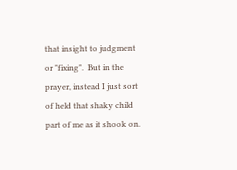that insight to judgment or "fixing".  But in the prayer, instead I just sort of held that shaky child part of me as it shook on.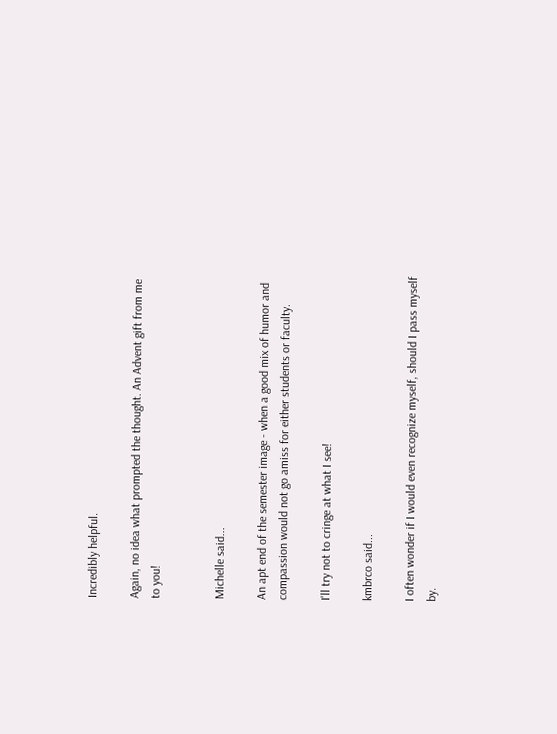Incredibly helpful.

Again, no idea what prompted the thought. An Advent gift from me to you!


Michelle said...

An apt end of the semester image - when a good mix of humor and compassion would not go amiss for either students or faculty.

I'll try not to cringe at what I see!

kmbrco said...

I often wonder if I would even recognize myself, should I pass myself by.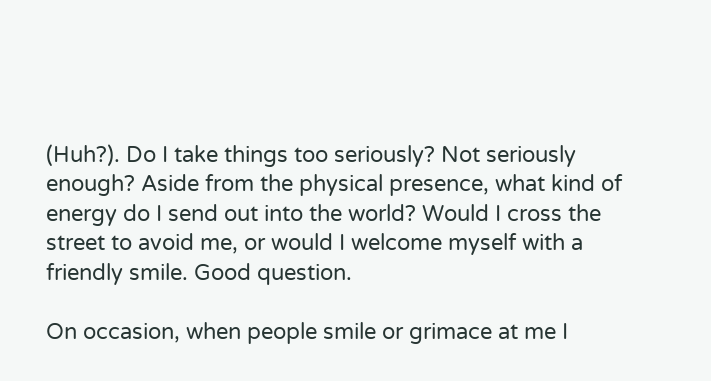(Huh?). Do I take things too seriously? Not seriously enough? Aside from the physical presence, what kind of energy do I send out into the world? Would I cross the street to avoid me, or would I welcome myself with a friendly smile. Good question.

On occasion, when people smile or grimace at me I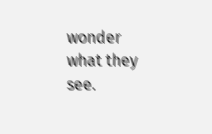wonder what they see.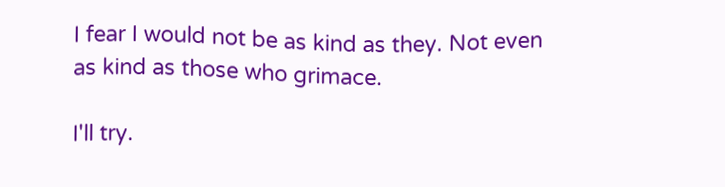I fear I would not be as kind as they. Not even as kind as those who grimace.

I'll try.